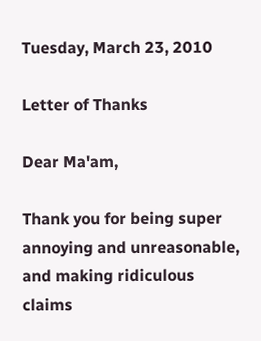Tuesday, March 23, 2010

Letter of Thanks

Dear Ma'am,

Thank you for being super annoying and unreasonable, and making ridiculous claims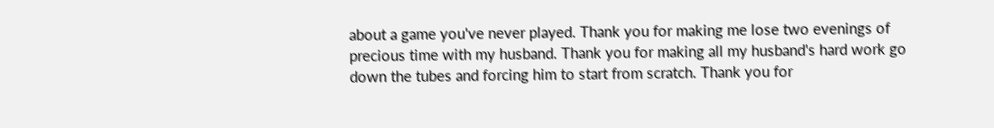about a game you've never played. Thank you for making me lose two evenings of precious time with my husband. Thank you for making all my husband's hard work go down the tubes and forcing him to start from scratch. Thank you for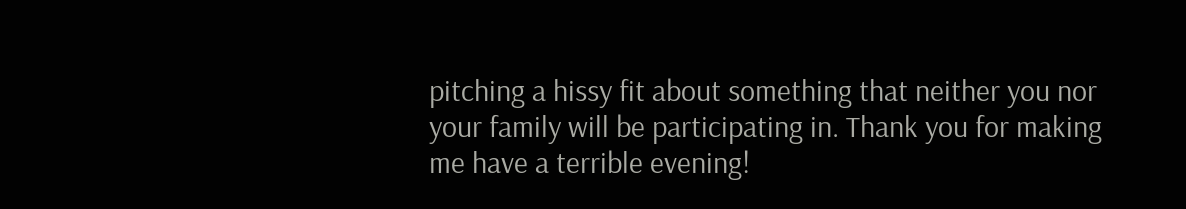pitching a hissy fit about something that neither you nor your family will be participating in. Thank you for making me have a terrible evening!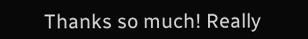Thanks so much! Really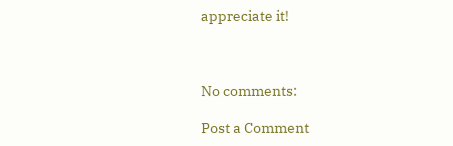appreciate it!



No comments:

Post a Comment